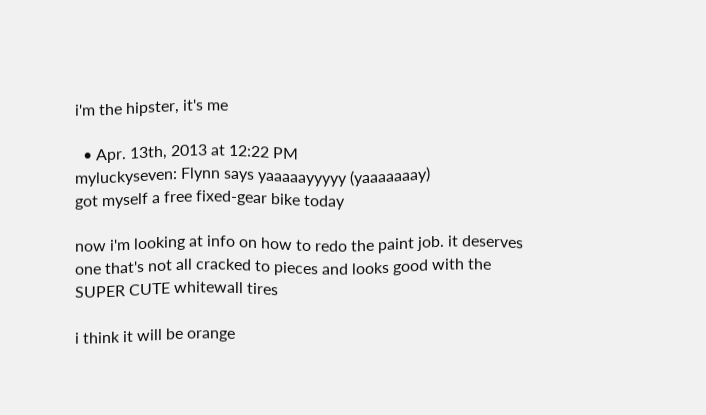i'm the hipster, it's me

  • Apr. 13th, 2013 at 12:22 PM
myluckyseven: Flynn says yaaaaayyyyy (yaaaaaaay)
got myself a free fixed-gear bike today

now i'm looking at info on how to redo the paint job. it deserves one that's not all cracked to pieces and looks good with the SUPER CUTE whitewall tires

i think it will be orange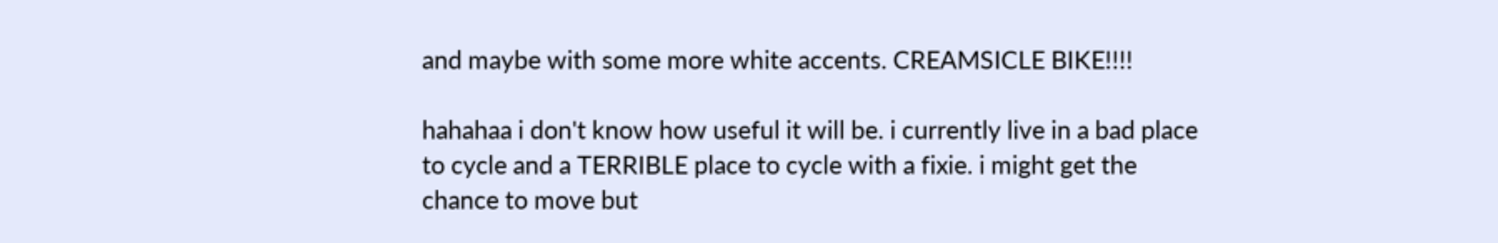and maybe with some more white accents. CREAMSICLE BIKE!!!!

hahahaa i don't know how useful it will be. i currently live in a bad place to cycle and a TERRIBLE place to cycle with a fixie. i might get the chance to move but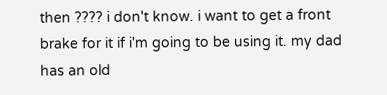then ???? i don't know. i want to get a front brake for it if i'm going to be using it. my dad has an old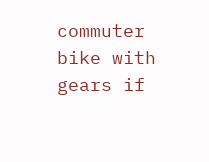commuter bike with gears if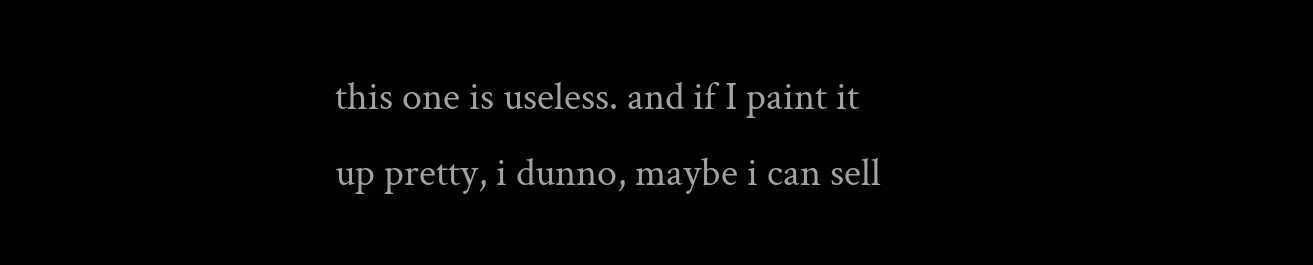this one is useless. and if I paint it up pretty, i dunno, maybe i can sell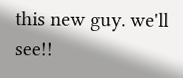this new guy. we'll see!!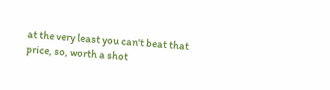at the very least you can't beat that price, so, worth a shot